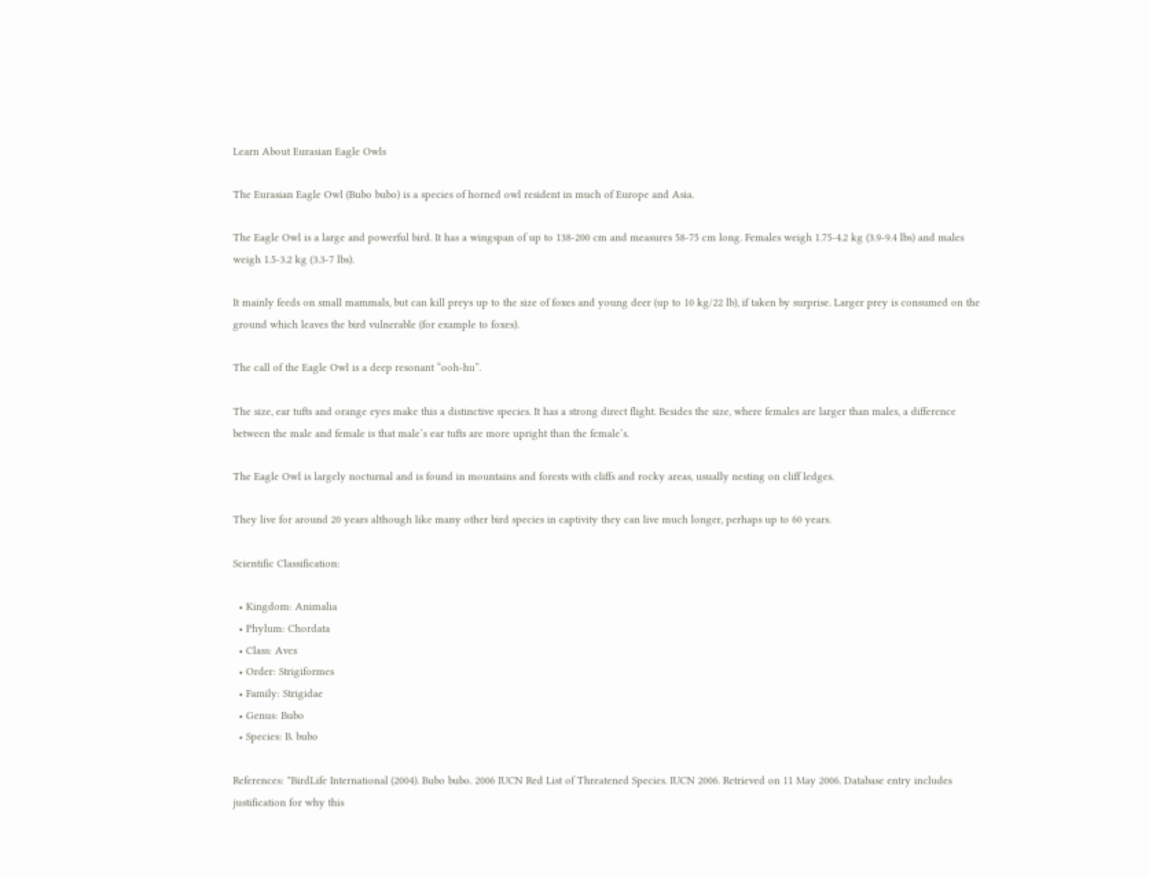Learn About Eurasian Eagle Owls

The Eurasian Eagle Owl (Bubo bubo) is a species of horned owl resident in much of Europe and Asia.

The Eagle Owl is a large and powerful bird. It has a wingspan of up to 138-200 cm and measures 58-75 cm long. Females weigh 1.75-4.2 kg (3.9-9.4 lbs) and males weigh 1.5-3.2 kg (3.3-7 lbs).

It mainly feeds on small mammals, but can kill preys up to the size of foxes and young deer (up to 10 kg/22 lb), if taken by surprise. Larger prey is consumed on the ground which leaves the bird vulnerable (for example to foxes).

The call of the Eagle Owl is a deep resonant “ooh-hu”.

The size, ear tufts and orange eyes make this a distinctive species. It has a strong direct flight. Besides the size, where females are larger than males, a difference between the male and female is that male’s ear tufts are more upright than the female’s.

The Eagle Owl is largely nocturnal and is found in mountains and forests with cliffs and rocky areas, usually nesting on cliff ledges.

They live for around 20 years although like many other bird species in captivity they can live much longer, perhaps up to 60 years.

Scientific Classification:

  • Kingdom: Animalia
  • Phylum: Chordata
  • Class: Aves
  • Order: Strigiformes
  • Family: Strigidae
  • Genus: Bubo
  • Species: B. bubo

References: *BirdLife International (2004). Bubo bubo. 2006 IUCN Red List of Threatened Species. IUCN 2006. Retrieved on 11 May 2006. Database entry includes justification for why this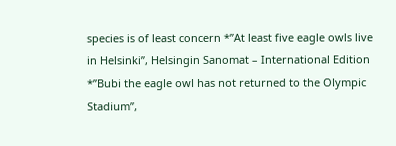species is of least concern *”At least five eagle owls live in Helsinki”, Helsingin Sanomat – International Edition *”Bubi the eagle owl has not returned to the Olympic Stadium”,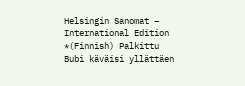Helsingin Sanomat – International Edition *(Finnish) Palkittu Bubi käväisi yllättäen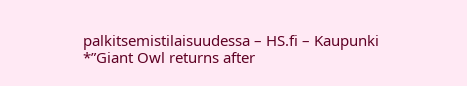palkitsemistilaisuudessa – HS.fi – Kaupunki *”Giant Owl returns after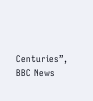Centuries”, BBC News